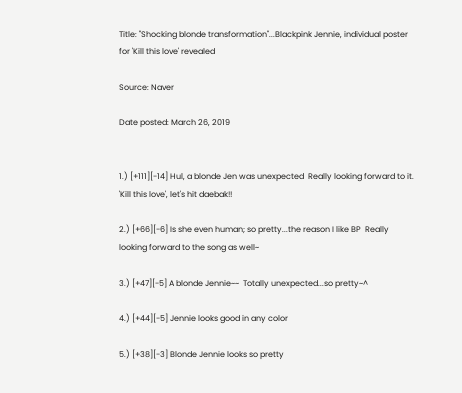Title: "Shocking blonde transformation"...Blackpink Jennie, individual poster for 'Kill this love' revealed

Source: Naver

Date posted: March 26, 2019


1.) [+111][-14] Hul, a blonde Jen was unexpected  Really looking forward to it.  'Kill this love', let's hit daebak!!

2.) [+66][-6] Is she even human; so pretty...the reason I like BP  Really looking forward to the song as well~

3.) [+47][-5] A blonde Jennie~~  Totally unexpected...so pretty~^

4.) [+44][-5] Jennie looks good in any color

5.) [+38][-3] Blonde Jennie looks so pretty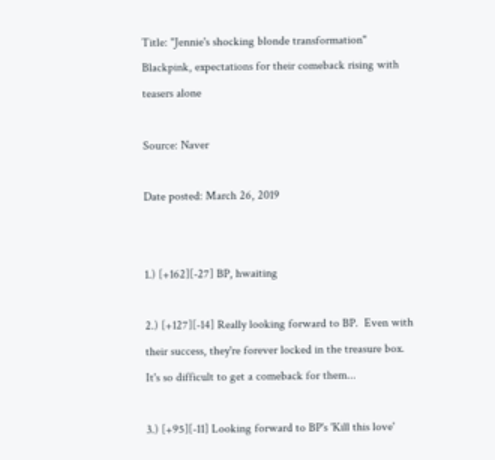Title: "Jennie's shocking blonde transformation" Blackpink, expectations for their comeback rising with teasers alone

Source: Naver

Date posted: March 26, 2019


1.) [+162][-27] BP, hwaiting

2.) [+127][-14] Really looking forward to BP.  Even with their success, they're forever locked in the treasure box.  It's so difficult to get a comeback for them...

3.) [+95][-11] Looking forward to BP's 'Kill this love'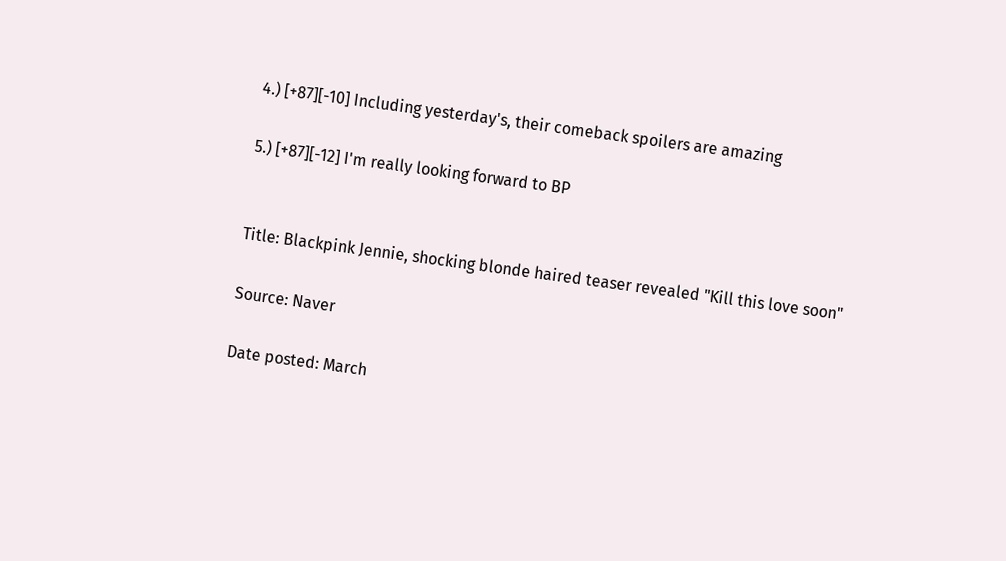4.) [+87][-10] Including yesterday's, their comeback spoilers are amazing

5.) [+87][-12] I'm really looking forward to BP


Title: Blackpink Jennie, shocking blonde haired teaser revealed "Kill this love soon"

Source: Naver

Date posted: March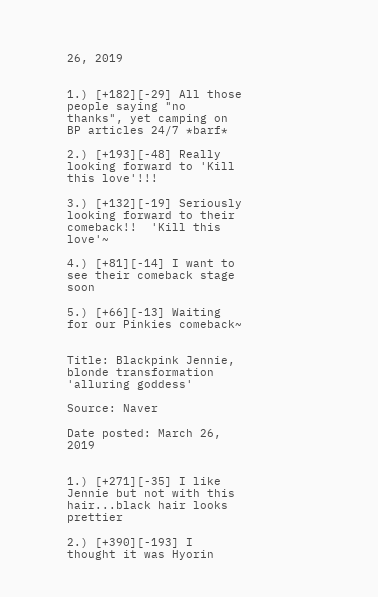26, 2019


1.) [+182][-29] All those people saying "no thanks", yet camping on BP articles 24/7 *barf*

2.) [+193][-48] Really looking forward to 'Kill this love'!!!

3.) [+132][-19] Seriously looking forward to their comeback!!  'Kill this love'~

4.) [+81][-14] I want to see their comeback stage soon

5.) [+66][-13] Waiting for our Pinkies comeback~


Title: Blackpink Jennie, blonde transformation 'alluring goddess'

Source: Naver

Date posted: March 26, 2019


1.) [+271][-35] I like Jennie but not with this hair...black hair looks prettier

2.) [+390][-193] I thought it was Hyorin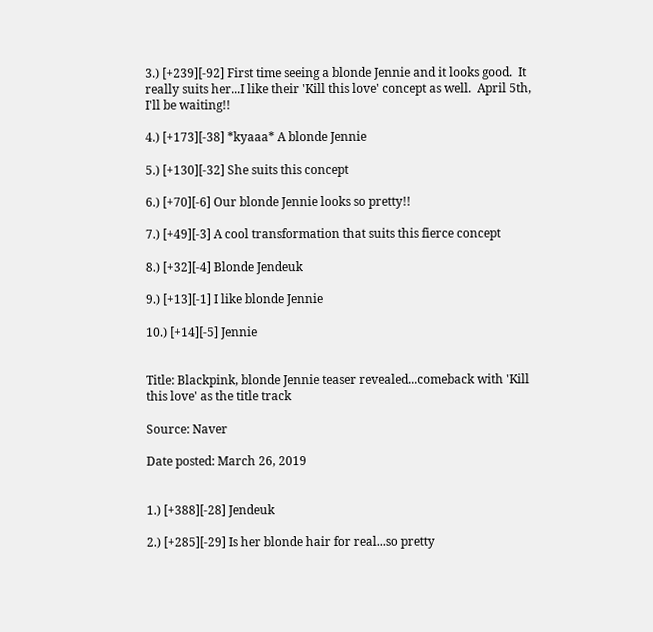3.) [+239][-92] First time seeing a blonde Jennie and it looks good.  It really suits her...I like their 'Kill this love' concept as well.  April 5th, I'll be waiting!!

4.) [+173][-38] *kyaaa* A blonde Jennie

5.) [+130][-32] She suits this concept

6.) [+70][-6] Our blonde Jennie looks so pretty!!

7.) [+49][-3] A cool transformation that suits this fierce concept

8.) [+32][-4] Blonde Jendeuk

9.) [+13][-1] I like blonde Jennie

10.) [+14][-5] Jennie


Title: Blackpink, blonde Jennie teaser revealed...comeback with 'Kill this love' as the title track

Source: Naver

Date posted: March 26, 2019


1.) [+388][-28] Jendeuk

2.) [+285][-29] Is her blonde hair for real...so pretty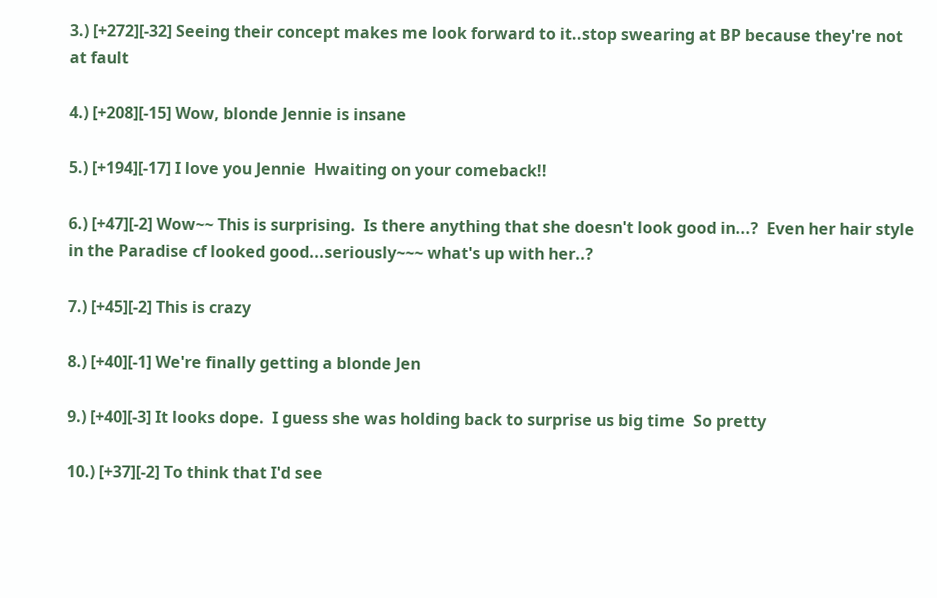3.) [+272][-32] Seeing their concept makes me look forward to it..stop swearing at BP because they're not at fault

4.) [+208][-15] Wow, blonde Jennie is insane

5.) [+194][-17] I love you Jennie  Hwaiting on your comeback!!

6.) [+47][-2] Wow~~ This is surprising.  Is there anything that she doesn't look good in...?  Even her hair style in the Paradise cf looked good...seriously~~~ what's up with her..?

7.) [+45][-2] This is crazy

8.) [+40][-1] We're finally getting a blonde Jen

9.) [+40][-3] It looks dope.  I guess she was holding back to surprise us big time  So pretty

10.) [+37][-2] To think that I'd see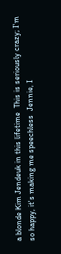a blonde Kim Jendeuk in this lifetime  This is seriously crazy; I'm so happy, it's making me speechless  Jennie, I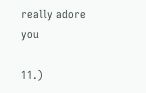really adore you

11.)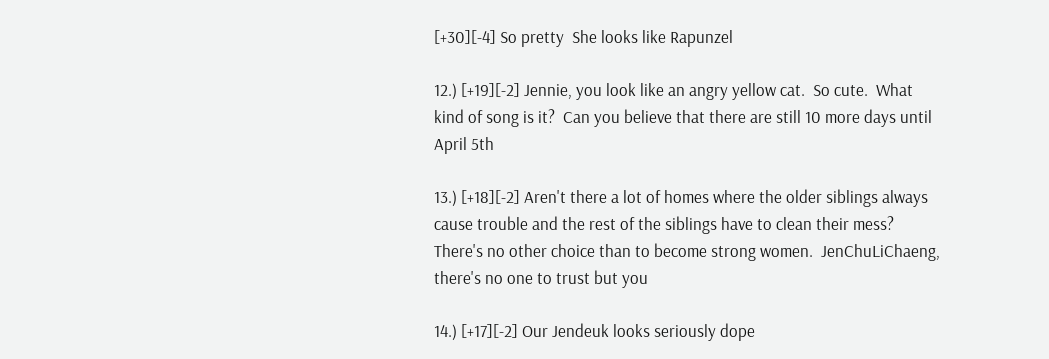[+30][-4] So pretty  She looks like Rapunzel

12.) [+19][-2] Jennie, you look like an angry yellow cat.  So cute.  What kind of song is it?  Can you believe that there are still 10 more days until April 5th

13.) [+18][-2] Aren't there a lot of homes where the older siblings always cause trouble and the rest of the siblings have to clean their mess?  There's no other choice than to become strong women.  JenChuLiChaeng, there's no one to trust but you

14.) [+17][-2] Our Jendeuk looks seriously dope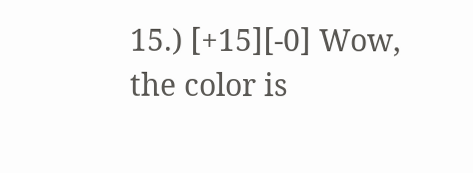15.) [+15][-0] Wow, the color is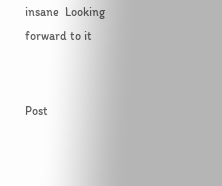insane  Looking forward to it


Post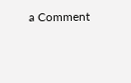a Comment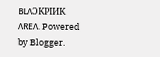BLΛƆKPIИK ΛREΛ. Powered by Blogger.